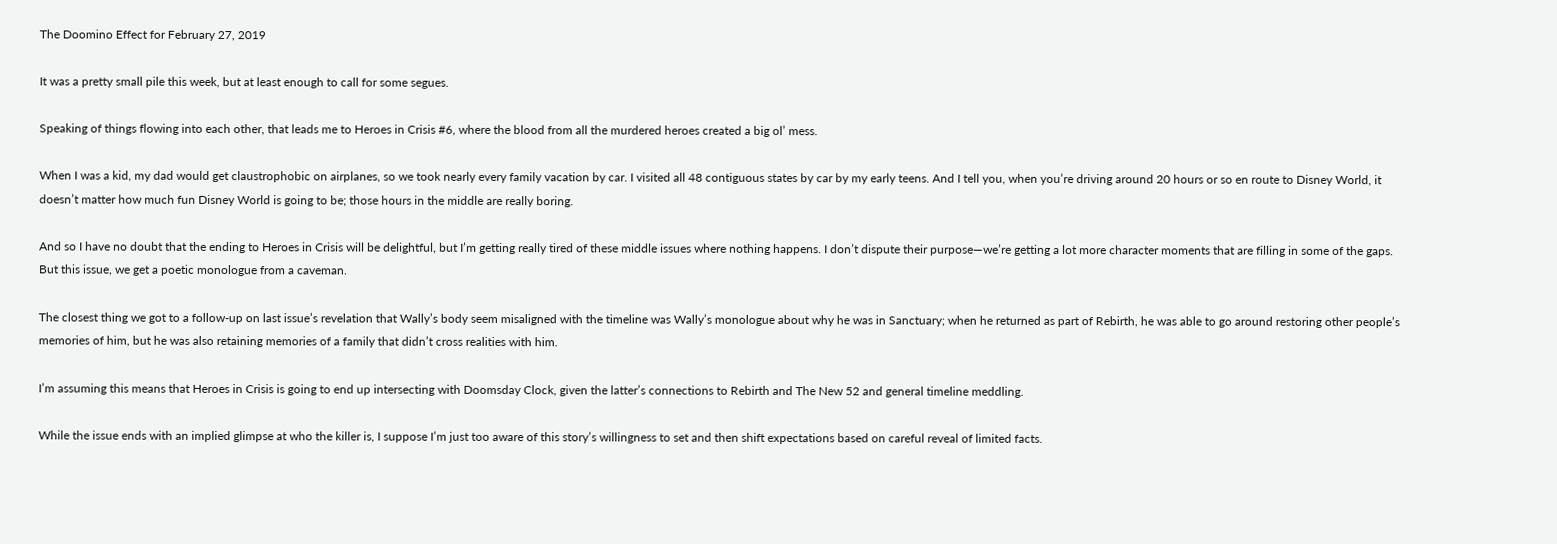The Doomino Effect for February 27, 2019

It was a pretty small pile this week, but at least enough to call for some segues.

Speaking of things flowing into each other, that leads me to Heroes in Crisis #6, where the blood from all the murdered heroes created a big ol’ mess.

When I was a kid, my dad would get claustrophobic on airplanes, so we took nearly every family vacation by car. I visited all 48 contiguous states by car by my early teens. And I tell you, when you’re driving around 20 hours or so en route to Disney World, it doesn’t matter how much fun Disney World is going to be; those hours in the middle are really boring.

And so I have no doubt that the ending to Heroes in Crisis will be delightful, but I’m getting really tired of these middle issues where nothing happens. I don’t dispute their purpose—we’re getting a lot more character moments that are filling in some of the gaps. But this issue, we get a poetic monologue from a caveman.

The closest thing we got to a follow-up on last issue’s revelation that Wally’s body seem misaligned with the timeline was Wally’s monologue about why he was in Sanctuary; when he returned as part of Rebirth, he was able to go around restoring other people’s memories of him, but he was also retaining memories of a family that didn’t cross realities with him.

I’m assuming this means that Heroes in Crisis is going to end up intersecting with Doomsday Clock, given the latter’s connections to Rebirth and The New 52 and general timeline meddling.

While the issue ends with an implied glimpse at who the killer is, I suppose I’m just too aware of this story’s willingness to set and then shift expectations based on careful reveal of limited facts.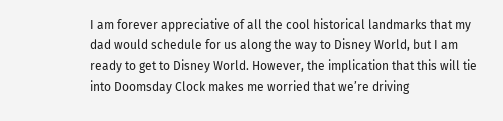I am forever appreciative of all the cool historical landmarks that my dad would schedule for us along the way to Disney World, but I am ready to get to Disney World. However, the implication that this will tie into Doomsday Clock makes me worried that we’re driving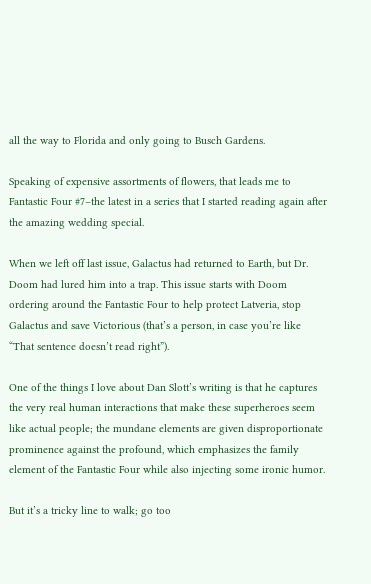all the way to Florida and only going to Busch Gardens.

Speaking of expensive assortments of flowers, that leads me to Fantastic Four #7–the latest in a series that I started reading again after the amazing wedding special.

When we left off last issue, Galactus had returned to Earth, but Dr. Doom had lured him into a trap. This issue starts with Doom ordering around the Fantastic Four to help protect Latveria, stop Galactus and save Victorious (that’s a person, in case you’re like “That sentence doesn’t read right”).

One of the things I love about Dan Slott’s writing is that he captures the very real human interactions that make these superheroes seem like actual people; the mundane elements are given disproportionate prominence against the profound, which emphasizes the family element of the Fantastic Four while also injecting some ironic humor.

But it’s a tricky line to walk; go too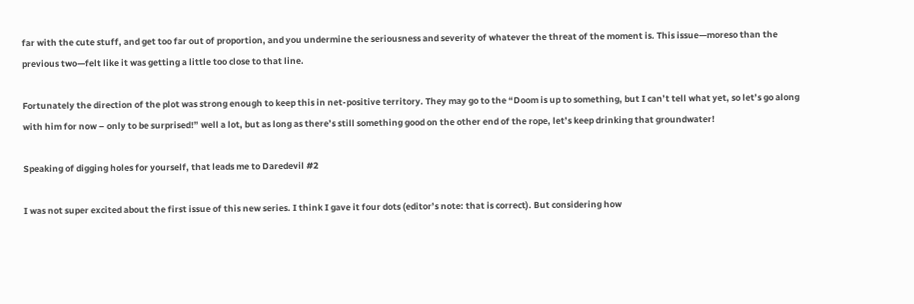far with the cute stuff, and get too far out of proportion, and you undermine the seriousness and severity of whatever the threat of the moment is. This issue—moreso than the previous two—felt like it was getting a little too close to that line.

Fortunately the direction of the plot was strong enough to keep this in net-positive territory. They may go to the “Doom is up to something, but I can’t tell what yet, so let’s go along with him for now – only to be surprised!” well a lot, but as long as there’s still something good on the other end of the rope, let’s keep drinking that groundwater!

Speaking of digging holes for yourself, that leads me to Daredevil #2

I was not super excited about the first issue of this new series. I think I gave it four dots (editor’s note: that is correct). But considering how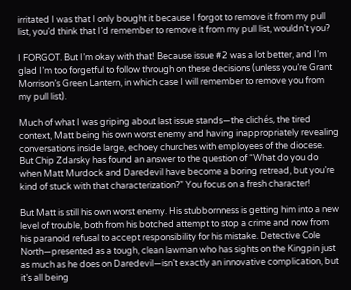irritated I was that I only bought it because I forgot to remove it from my pull list, you’d think that I’d remember to remove it from my pull list, wouldn’t you?

I FORGOT. But I’m okay with that! Because issue #2 was a lot better, and I’m glad I’m too forgetful to follow through on these decisions (unless you’re Grant Morrison’s Green Lantern, in which case I will remember to remove you from my pull list).

Much of what I was griping about last issue stands—the clichés, the tired context, Matt being his own worst enemy and having inappropriately revealing conversations inside large, echoey churches with employees of the diocese. But Chip Zdarsky has found an answer to the question of “What do you do when Matt Murdock and Daredevil have become a boring retread, but you’re kind of stuck with that characterization?” You focus on a fresh character!

But Matt is still his own worst enemy. His stubbornness is getting him into a new level of trouble, both from his botched attempt to stop a crime and now from his paranoid refusal to accept responsibility for his mistake. Detective Cole North—presented as a tough, clean lawman who has sights on the Kingpin just as much as he does on Daredevil—isn’t exactly an innovative complication, but it’s all being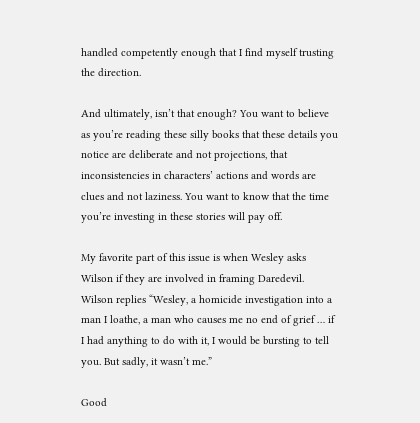handled competently enough that I find myself trusting the direction.

And ultimately, isn’t that enough? You want to believe as you’re reading these silly books that these details you notice are deliberate and not projections, that inconsistencies in characters’ actions and words are clues and not laziness. You want to know that the time you’re investing in these stories will pay off.

My favorite part of this issue is when Wesley asks Wilson if they are involved in framing Daredevil. Wilson replies “Wesley, a homicide investigation into a man I loathe, a man who causes me no end of grief … if I had anything to do with it, I would be bursting to tell you. But sadly, it wasn’t me.”

Good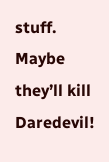stuff. Maybe they’ll kill Daredevil!